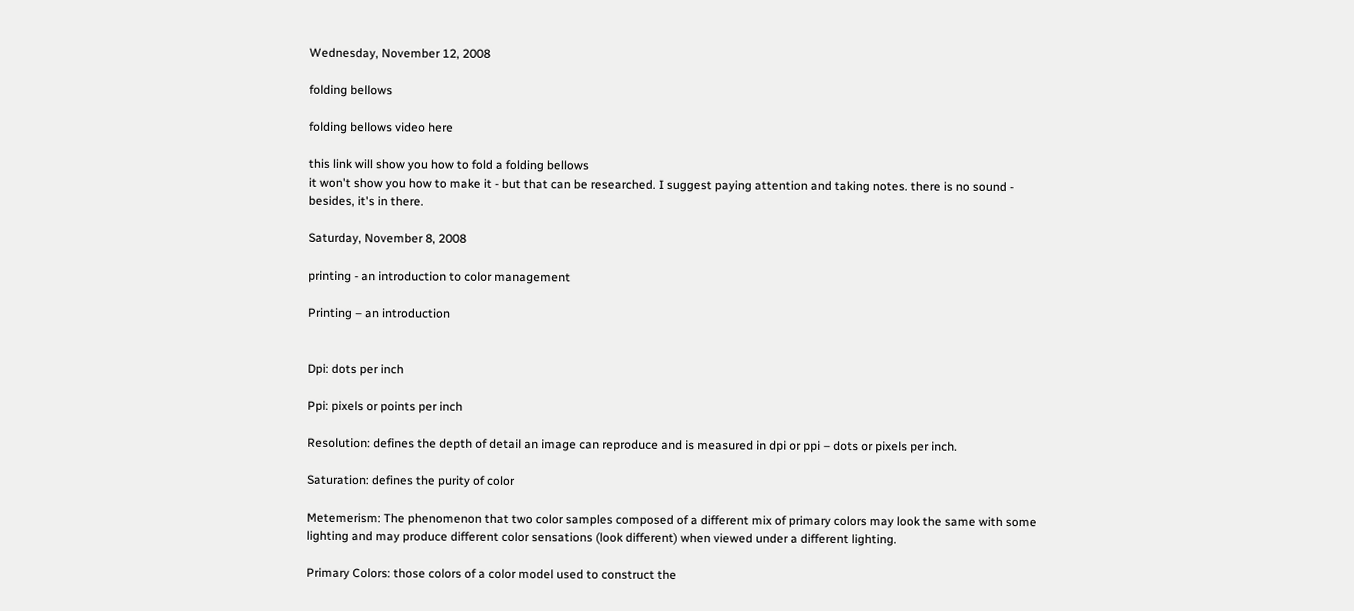Wednesday, November 12, 2008

folding bellows

folding bellows video here

this link will show you how to fold a folding bellows
it won't show you how to make it - but that can be researched. I suggest paying attention and taking notes. there is no sound - besides, it's in there.

Saturday, November 8, 2008

printing - an introduction to color management

Printing – an introduction


Dpi: dots per inch

Ppi: pixels or points per inch

Resolution: defines the depth of detail an image can reproduce and is measured in dpi or ppi – dots or pixels per inch.

Saturation: defines the purity of color

Metemerism: The phenomenon that two color samples composed of a different mix of primary colors may look the same with some lighting and may produce different color sensations (look different) when viewed under a different lighting.

Primary Colors: those colors of a color model used to construct the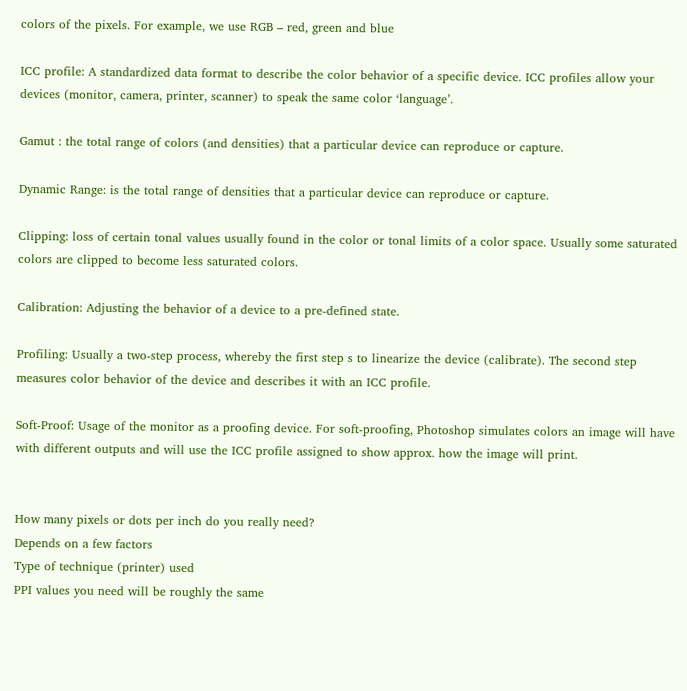colors of the pixels. For example, we use RGB – red, green and blue

ICC profile: A standardized data format to describe the color behavior of a specific device. ICC profiles allow your devices (monitor, camera, printer, scanner) to speak the same color ‘language’.

Gamut : the total range of colors (and densities) that a particular device can reproduce or capture.

Dynamic Range: is the total range of densities that a particular device can reproduce or capture.

Clipping: loss of certain tonal values usually found in the color or tonal limits of a color space. Usually some saturated colors are clipped to become less saturated colors.

Calibration: Adjusting the behavior of a device to a pre-defined state.

Profiling: Usually a two-step process, whereby the first step s to linearize the device (calibrate). The second step measures color behavior of the device and describes it with an ICC profile.

Soft-Proof: Usage of the monitor as a proofing device. For soft-proofing, Photoshop simulates colors an image will have with different outputs and will use the ICC profile assigned to show approx. how the image will print.


How many pixels or dots per inch do you really need?
Depends on a few factors
Type of technique (printer) used
PPI values you need will be roughly the same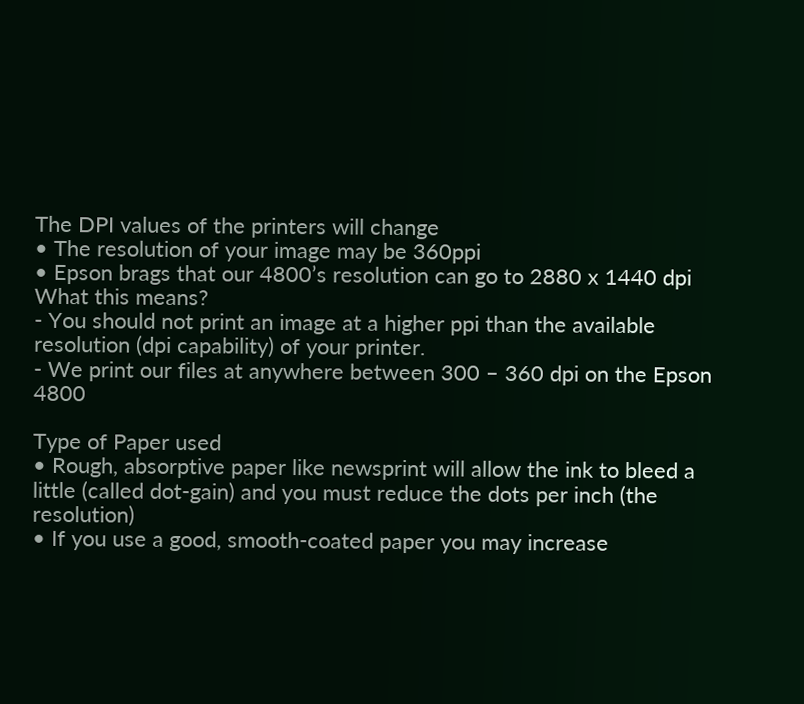The DPI values of the printers will change
• The resolution of your image may be 360ppi
• Epson brags that our 4800’s resolution can go to 2880 x 1440 dpi
What this means?
- You should not print an image at a higher ppi than the available resolution (dpi capability) of your printer.
- We print our files at anywhere between 300 – 360 dpi on the Epson 4800

Type of Paper used
• Rough, absorptive paper like newsprint will allow the ink to bleed a little (called dot-gain) and you must reduce the dots per inch (the resolution)
• If you use a good, smooth-coated paper you may increase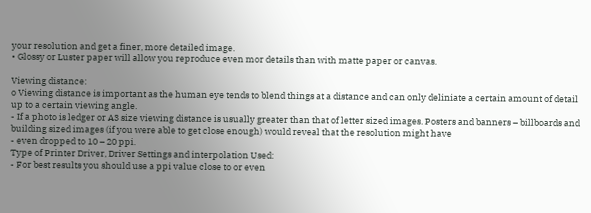your resolution and get a finer, more detailed image.
• Glossy or Luster paper will allow you reproduce even mor details than with matte paper or canvas.

Viewing distance:
o Viewing distance is important as the human eye tends to blend things at a distance and can only deliniate a certain amount of detail up to a certain viewing angle.
- If a photo is ledger or A3 size viewing distance is usually greater than that of letter sized images. Posters and banners – billboards and building sized images (if you were able to get close enough) would reveal that the resolution might have
- even dropped to 10 – 20 ppi.
Type of Printer Driver, Driver Settings and interpolation Used:
- For best results you should use a ppi value close to or even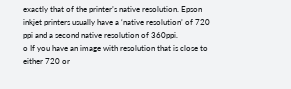exactly that of the printer’s native resolution. Epson inkjet printers usually have a ‘native resolution’ of 720 ppi and a second native resolution of 360ppi.
o If you have an image with resolution that is close to either 720 or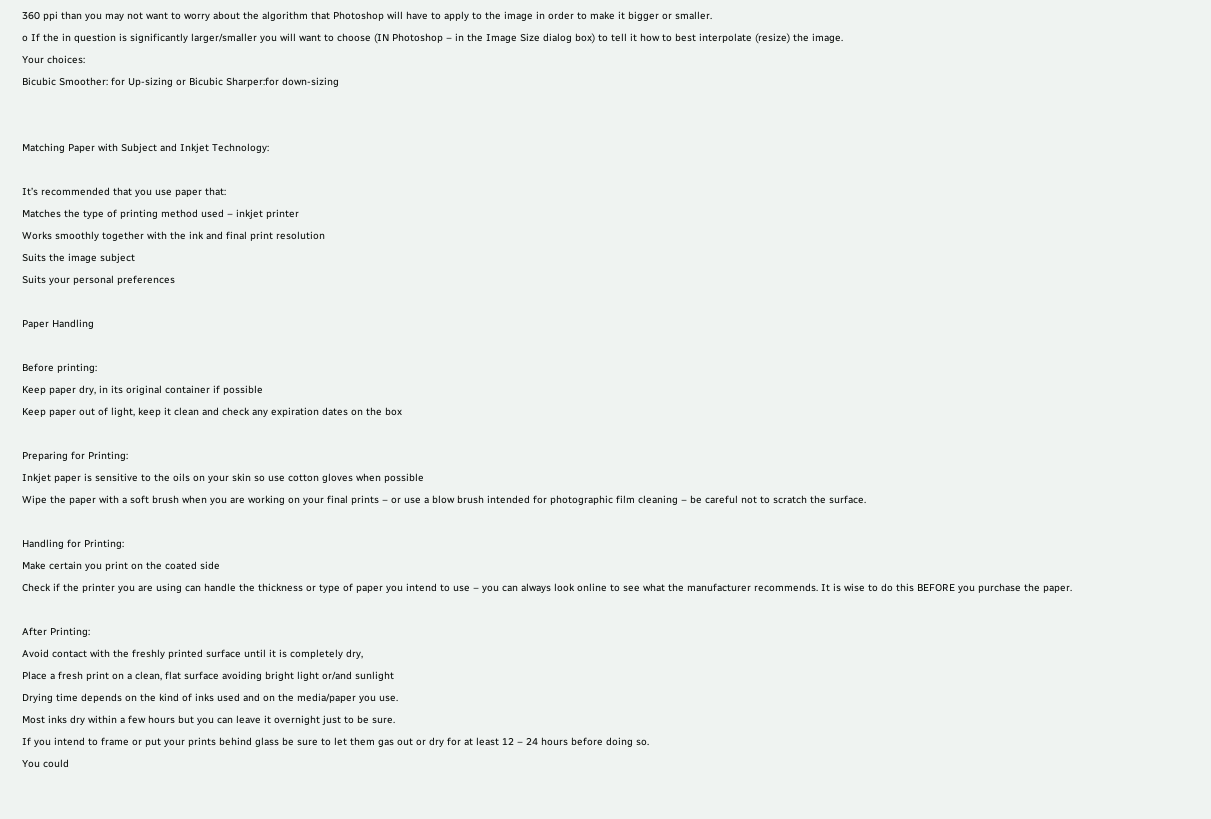360 ppi than you may not want to worry about the algorithm that Photoshop will have to apply to the image in order to make it bigger or smaller.
o If the in question is significantly larger/smaller you will want to choose (IN Photoshop – in the Image Size dialog box) to tell it how to best interpolate (resize) the image.
Your choices:
Bicubic Smoother: for Up-sizing or Bicubic Sharper:for down-sizing


Matching Paper with Subject and Inkjet Technology:

It’s recommended that you use paper that:
Matches the type of printing method used – inkjet printer
Works smoothly together with the ink and final print resolution
Suits the image subject
Suits your personal preferences

Paper Handling

Before printing:
Keep paper dry, in its original container if possible
Keep paper out of light, keep it clean and check any expiration dates on the box

Preparing for Printing:
Inkjet paper is sensitive to the oils on your skin so use cotton gloves when possible
Wipe the paper with a soft brush when you are working on your final prints – or use a blow brush intended for photographic film cleaning – be careful not to scratch the surface.

Handling for Printing:
Make certain you print on the coated side
Check if the printer you are using can handle the thickness or type of paper you intend to use – you can always look online to see what the manufacturer recommends. It is wise to do this BEFORE you purchase the paper.

After Printing:
Avoid contact with the freshly printed surface until it is completely dry,
Place a fresh print on a clean, flat surface avoiding bright light or/and sunlight
Drying time depends on the kind of inks used and on the media/paper you use.
Most inks dry within a few hours but you can leave it overnight just to be sure.
If you intend to frame or put your prints behind glass be sure to let them gas out or dry for at least 12 – 24 hours before doing so.
You could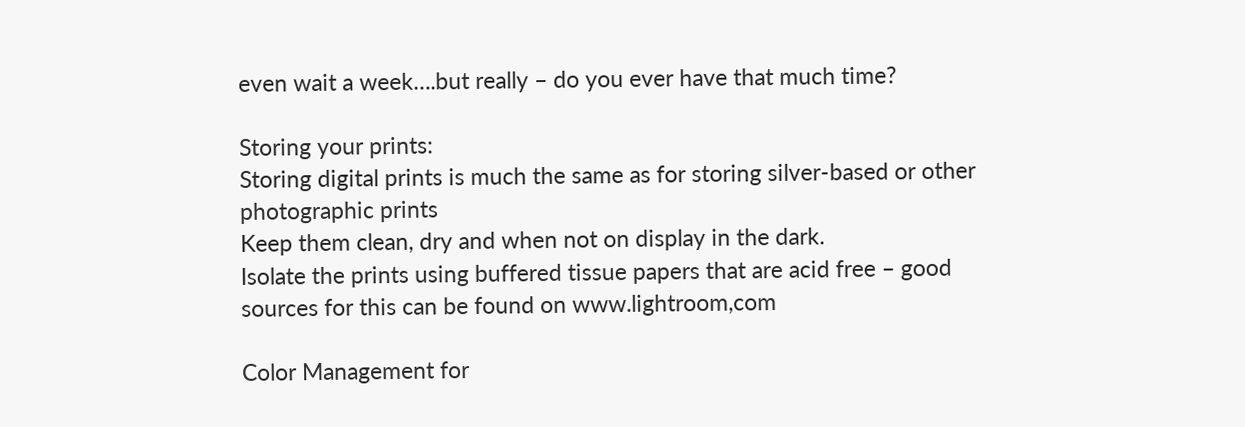even wait a week….but really – do you ever have that much time?

Storing your prints:
Storing digital prints is much the same as for storing silver-based or other
photographic prints
Keep them clean, dry and when not on display in the dark.
Isolate the prints using buffered tissue papers that are acid free – good sources for this can be found on www.lightroom,com

Color Management for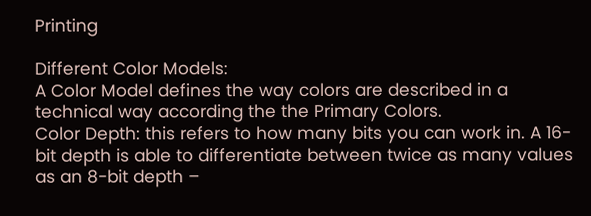Printing

Different Color Models:
A Color Model defines the way colors are described in a technical way according the the Primary Colors.
Color Depth: this refers to how many bits you can work in. A 16-bit depth is able to differentiate between twice as many values as an 8-bit depth –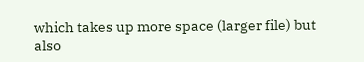which takes up more space (larger file) but also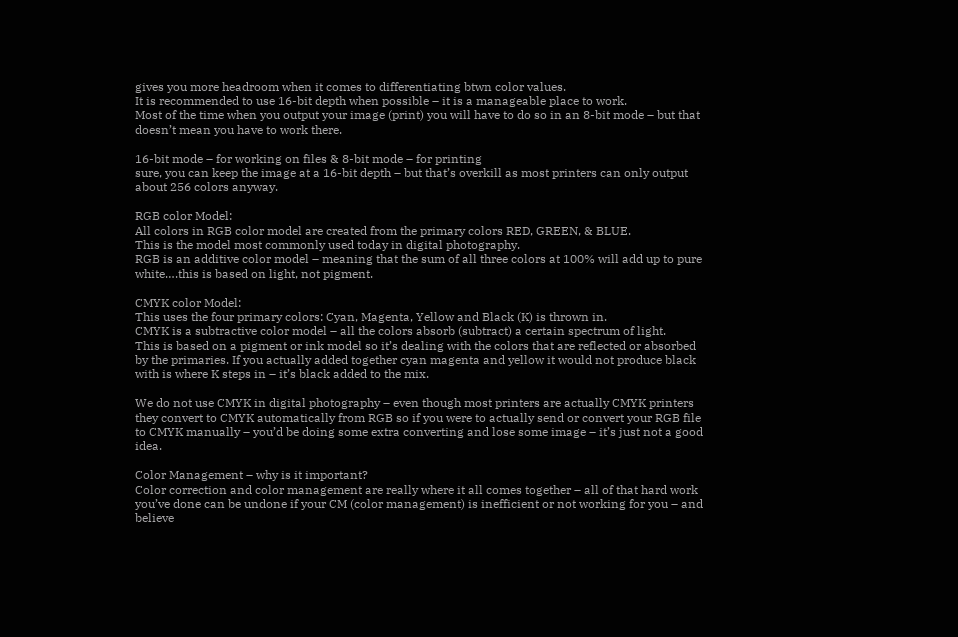gives you more headroom when it comes to differentiating btwn color values.
It is recommended to use 16-bit depth when possible – it is a manageable place to work.
Most of the time when you output your image (print) you will have to do so in an 8-bit mode – but that doesn’t mean you have to work there.

16-bit mode – for working on files & 8-bit mode – for printing
sure, you can keep the image at a 16-bit depth – but that’s overkill as most printers can only output about 256 colors anyway.

RGB color Model:
All colors in RGB color model are created from the primary colors RED, GREEN, & BLUE.
This is the model most commonly used today in digital photography.
RGB is an additive color model – meaning that the sum of all three colors at 100% will add up to pure white….this is based on light, not pigment.

CMYK color Model:
This uses the four primary colors: Cyan, Magenta, Yellow and Black (K) is thrown in.
CMYK is a subtractive color model – all the colors absorb (subtract) a certain spectrum of light.
This is based on a pigment or ink model so it’s dealing with the colors that are reflected or absorbed by the primaries. If you actually added together cyan magenta and yellow it would not produce black with is where K steps in – it’s black added to the mix.

We do not use CMYK in digital photography – even though most printers are actually CMYK printers they convert to CMYK automatically from RGB so if you were to actually send or convert your RGB file to CMYK manually – you’d be doing some extra converting and lose some image – it’s just not a good idea.

Color Management – why is it important?
Color correction and color management are really where it all comes together – all of that hard work you’ve done can be undone if your CM (color management) is inefficient or not working for you – and believe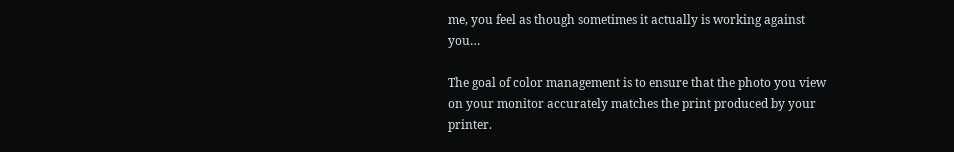me, you feel as though sometimes it actually is working against you…

The goal of color management is to ensure that the photo you view on your monitor accurately matches the print produced by your printer.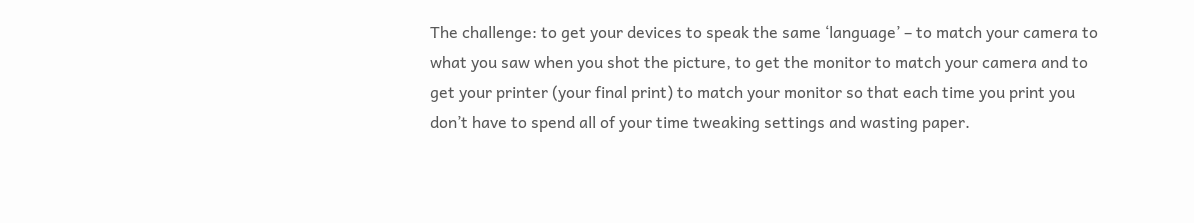The challenge: to get your devices to speak the same ‘language’ – to match your camera to what you saw when you shot the picture, to get the monitor to match your camera and to get your printer (your final print) to match your monitor so that each time you print you don’t have to spend all of your time tweaking settings and wasting paper.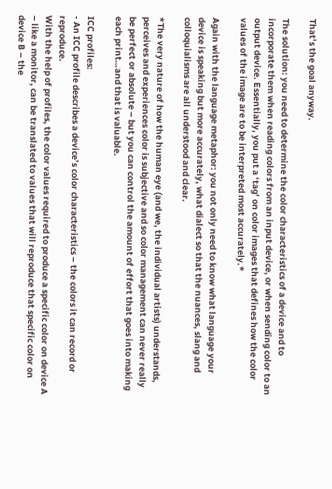That’s the goal anyway.

The solution: you need to determine the color characteristics of a device and to incorporate them when reading colors from an input device, or when sending color to an output device. Essentially, you put a ‘tag’ on color images that defines how the color values of the image are to be interpreted most accurately.*

Again with the language metaphor: you not only need to know what language your device is speaking but more accurately, what dialect so that the nuances, slang and colloquialisms are all understood and clear.

*The very nature of how the human eye (and we, the individual artists) understands, perceives and experiences color is subjective and so color management can never really be perfect or absolute – but you can control the amount of effort that goes into making each print…and that is valuable.

ICC profiles:
- An ICC profile describes a device’s color characteristics – the colors it can record or reproduce.
With the help of profiles, the color values required to produce a specific color on device A – like a monitor, can be translated to values that will reproduce that specific color on device B – the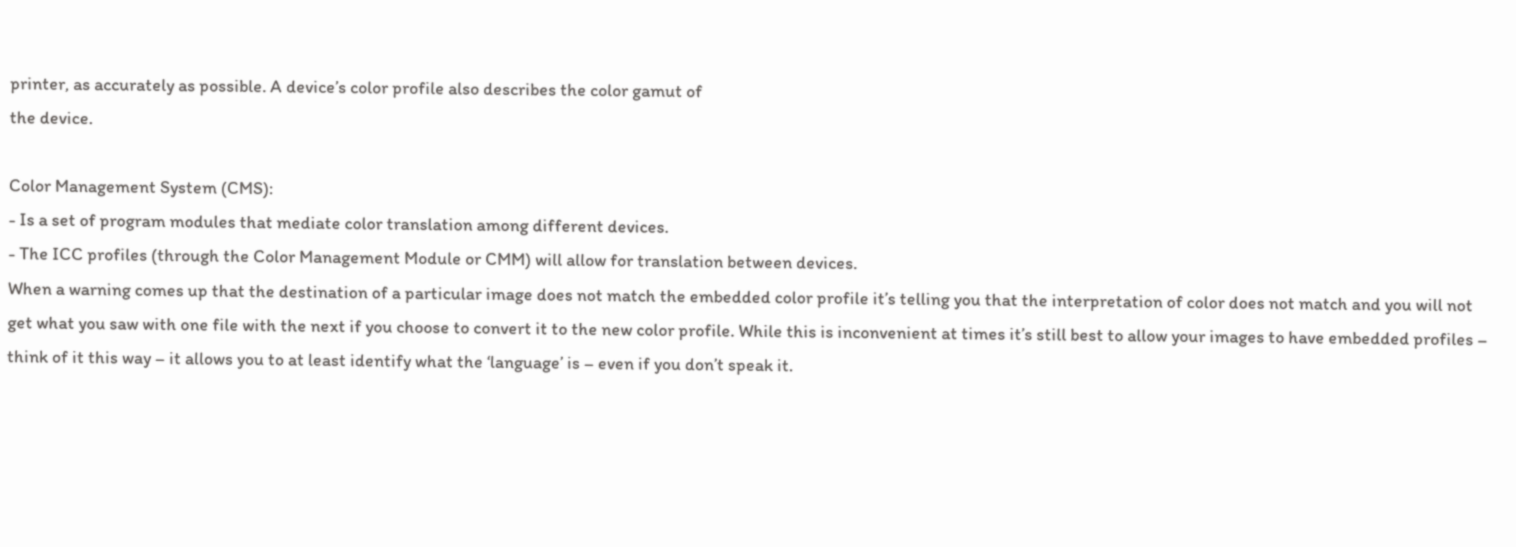printer, as accurately as possible. A device’s color profile also describes the color gamut of
the device.

Color Management System (CMS):
- Is a set of program modules that mediate color translation among different devices.
- The ICC profiles (through the Color Management Module or CMM) will allow for translation between devices.
When a warning comes up that the destination of a particular image does not match the embedded color profile it’s telling you that the interpretation of color does not match and you will not get what you saw with one file with the next if you choose to convert it to the new color profile. While this is inconvenient at times it’s still best to allow your images to have embedded profiles – think of it this way – it allows you to at least identify what the ‘language’ is – even if you don’t speak it.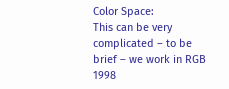Color Space:
This can be very complicated – to be brief – we work in RGB 1998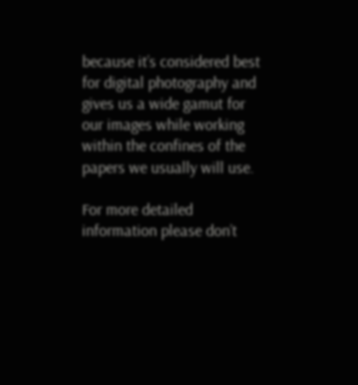because it’s considered best for digital photography and gives us a wide gamut for our images while working within the confines of the papers we usually will use.

For more detailed information please don’t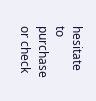hesitate to purchase or check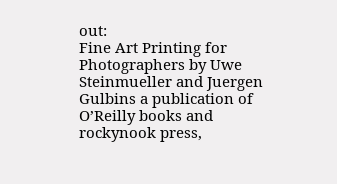out:
Fine Art Printing for Photographers by Uwe Steinmueller and Juergen Gulbins a publication of O’Reilly books and rockynook press,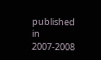published in 2007-2008